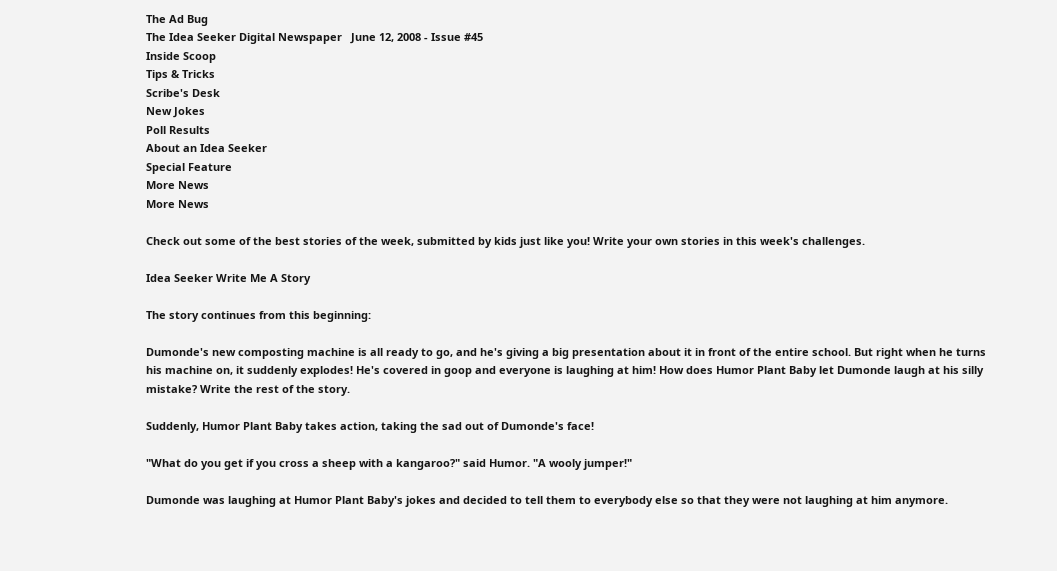The Ad Bug
The Idea Seeker Digital Newspaper   June 12, 2008 - Issue #45
Inside Scoop
Tips & Tricks
Scribe's Desk
New Jokes
Poll Results
About an Idea Seeker
Special Feature
More News
More News

Check out some of the best stories of the week, submitted by kids just like you! Write your own stories in this week's challenges.

Idea Seeker Write Me A Story

The story continues from this beginning:

Dumonde's new composting machine is all ready to go, and he's giving a big presentation about it in front of the entire school. But right when he turns his machine on, it suddenly explodes! He's covered in goop and everyone is laughing at him! How does Humor Plant Baby let Dumonde laugh at his silly mistake? Write the rest of the story.

Suddenly, Humor Plant Baby takes action, taking the sad out of Dumonde's face!

"What do you get if you cross a sheep with a kangaroo?" said Humor. "A wooly jumper!"

Dumonde was laughing at Humor Plant Baby's jokes and decided to tell them to everybody else so that they were not laughing at him anymore.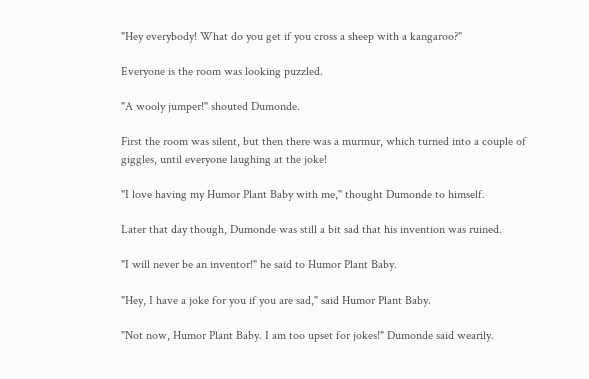"Hey everybody! What do you get if you cross a sheep with a kangaroo?"

Everyone is the room was looking puzzled.

"A wooly jumper!" shouted Dumonde.

First the room was silent, but then there was a murmur, which turned into a couple of giggles, until everyone laughing at the joke!

"I love having my Humor Plant Baby with me," thought Dumonde to himself.

Later that day though, Dumonde was still a bit sad that his invention was ruined.

"I will never be an inventor!" he said to Humor Plant Baby.

"Hey, I have a joke for you if you are sad," said Humor Plant Baby.

"Not now, Humor Plant Baby. I am too upset for jokes!" Dumonde said wearily.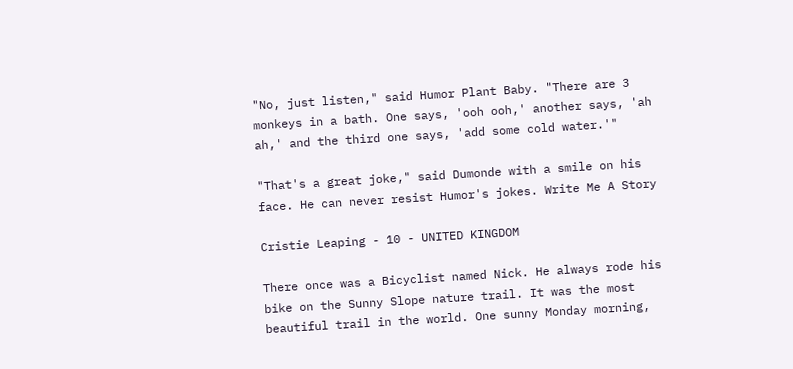"No, just listen," said Humor Plant Baby. "There are 3 monkeys in a bath. One says, 'ooh ooh,' another says, 'ah ah,' and the third one says, 'add some cold water.'"

"That's a great joke," said Dumonde with a smile on his face. He can never resist Humor's jokes. Write Me A Story

Cristie Leaping - 10 - UNITED KINGDOM

There once was a Bicyclist named Nick. He always rode his bike on the Sunny Slope nature trail. It was the most beautiful trail in the world. One sunny Monday morning,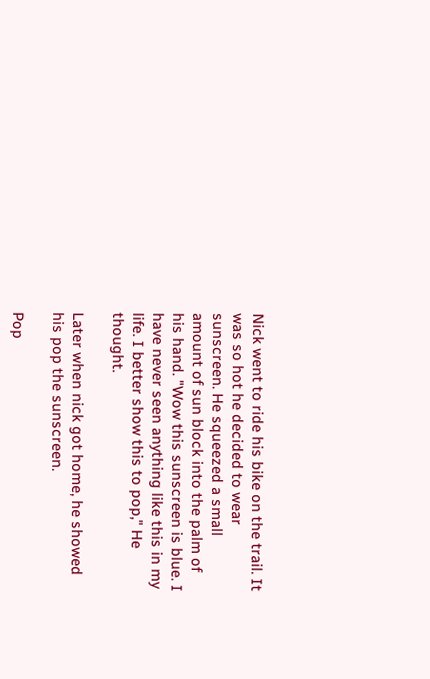Nick went to ride his bike on the trail. It was so hot he decided to wear sunscreen. He squeezed a small amount of sun block into the palm of his hand. "Wow this sunscreen is blue. I have never seen anything like this in my life. I better show this to pop," He thought.

Later when nick got home, he showed his pop the sunscreen.

Pop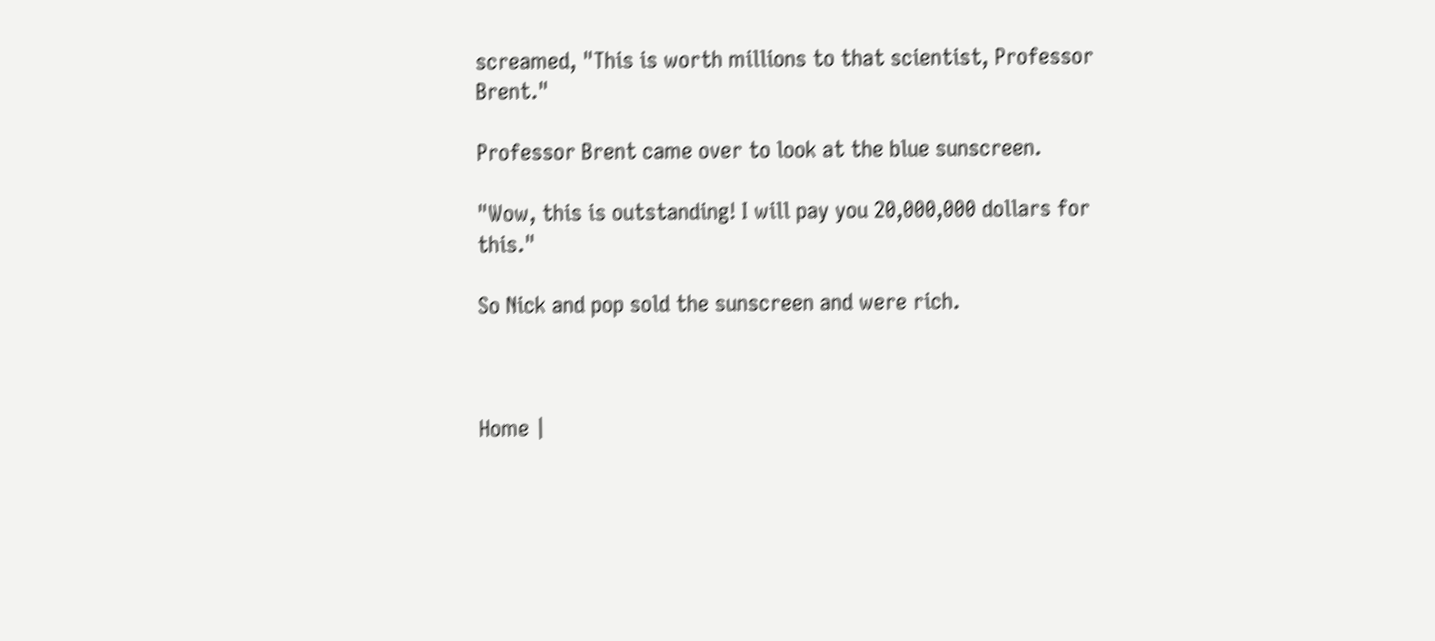screamed, "This is worth millions to that scientist, Professor Brent."

Professor Brent came over to look at the blue sunscreen.

"Wow, this is outstanding! I will pay you 20,000,000 dollars for this."

So Nick and pop sold the sunscreen and were rich.



Home |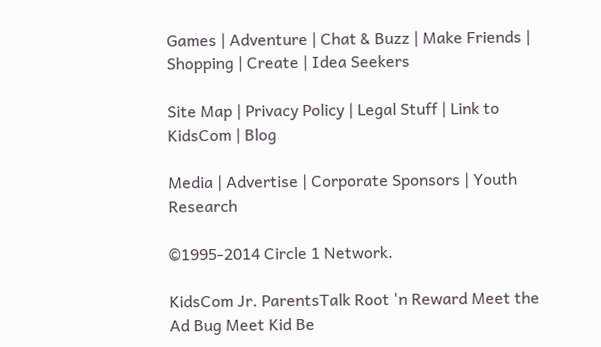Games | Adventure | Chat & Buzz | Make Friends | Shopping | Create | Idea Seekers

Site Map | Privacy Policy | Legal Stuff | Link to KidsCom | Blog

Media | Advertise | Corporate Sponsors | Youth Research

©1995-2014 Circle 1 Network.

KidsCom Jr. ParentsTalk Root 'n Reward Meet the Ad Bug Meet Kid Be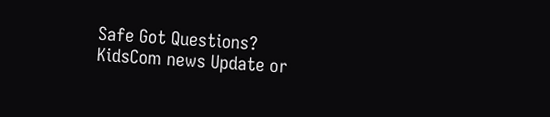Safe Got Questions? KidsCom news Update or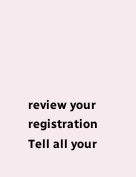review your registration Tell all your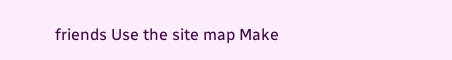friends Use the site map Make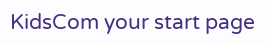KidsCom your start page